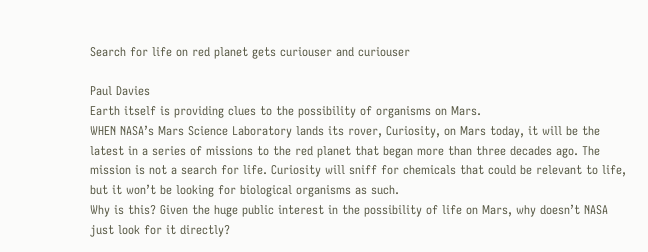Search for life on red planet gets curiouser and curiouser

Paul Davies
Earth itself is providing clues to the possibility of organisms on Mars.
WHEN NASA’s Mars Science Laboratory lands its rover, Curiosity, on Mars today, it will be the latest in a series of missions to the red planet that began more than three decades ago. The mission is not a search for life. Curiosity will sniff for chemicals that could be relevant to life, but it won’t be looking for biological organisms as such.
Why is this? Given the huge public interest in the possibility of life on Mars, why doesn’t NASA just look for it directly?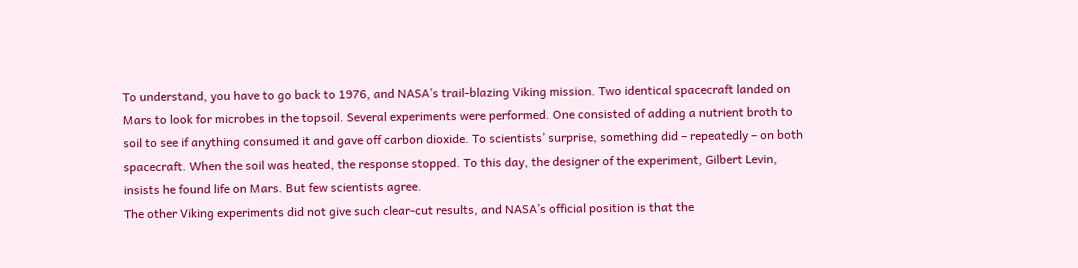To understand, you have to go back to 1976, and NASA’s trail-blazing Viking mission. Two identical spacecraft landed on Mars to look for microbes in the topsoil. Several experiments were performed. One consisted of adding a nutrient broth to soil to see if anything consumed it and gave off carbon dioxide. To scientists’ surprise, something did – repeatedly – on both spacecraft. When the soil was heated, the response stopped. To this day, the designer of the experiment, Gilbert Levin, insists he found life on Mars. But few scientists agree.
The other Viking experiments did not give such clear-cut results, and NASA’s official position is that the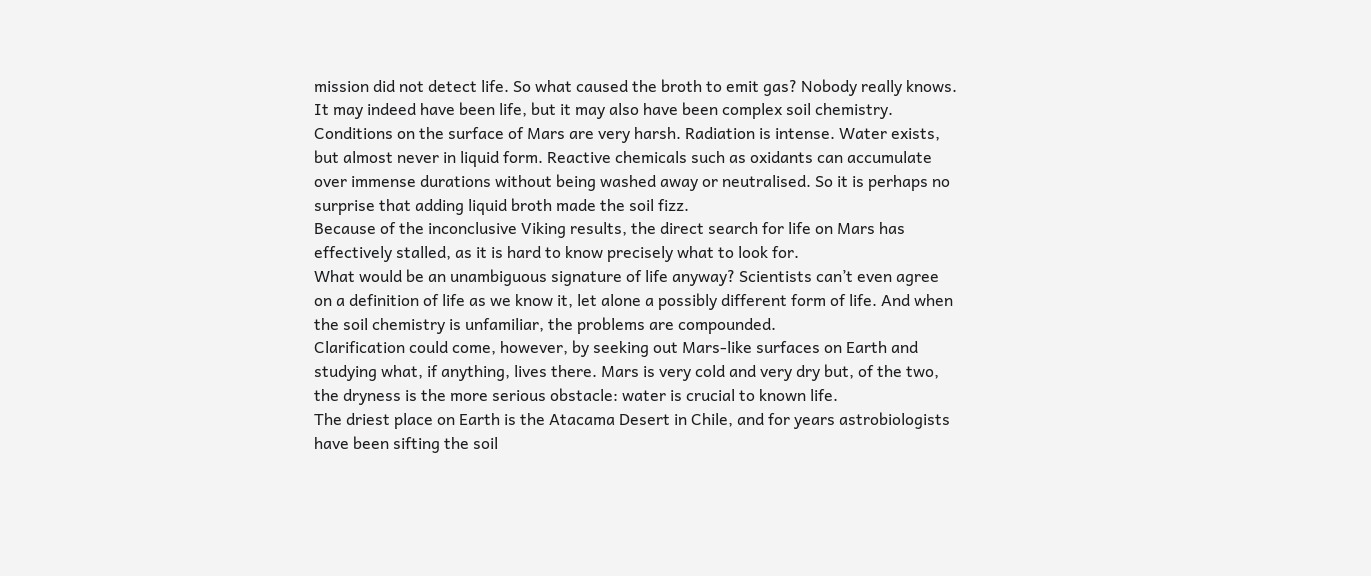mission did not detect life. So what caused the broth to emit gas? Nobody really knows. It may indeed have been life, but it may also have been complex soil chemistry. Conditions on the surface of Mars are very harsh. Radiation is intense. Water exists, but almost never in liquid form. Reactive chemicals such as oxidants can accumulate over immense durations without being washed away or neutralised. So it is perhaps no surprise that adding liquid broth made the soil fizz.
Because of the inconclusive Viking results, the direct search for life on Mars has effectively stalled, as it is hard to know precisely what to look for.
What would be an unambiguous signature of life anyway? Scientists can’t even agree on a definition of life as we know it, let alone a possibly different form of life. And when the soil chemistry is unfamiliar, the problems are compounded.
Clarification could come, however, by seeking out Mars-like surfaces on Earth and studying what, if anything, lives there. Mars is very cold and very dry but, of the two, the dryness is the more serious obstacle: water is crucial to known life.
The driest place on Earth is the Atacama Desert in Chile, and for years astrobiologists have been sifting the soil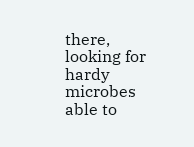there, looking for hardy microbes able to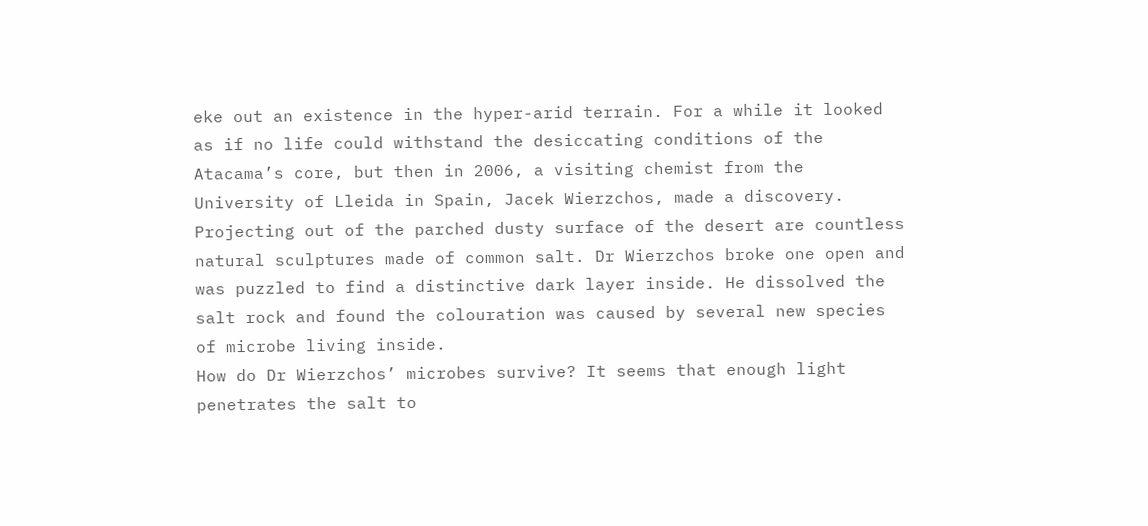eke out an existence in the hyper-arid terrain. For a while it looked as if no life could withstand the desiccating conditions of the Atacama’s core, but then in 2006, a visiting chemist from the University of Lleida in Spain, Jacek Wierzchos, made a discovery. Projecting out of the parched dusty surface of the desert are countless natural sculptures made of common salt. Dr Wierzchos broke one open and was puzzled to find a distinctive dark layer inside. He dissolved the salt rock and found the colouration was caused by several new species of microbe living inside.
How do Dr Wierzchos’ microbes survive? It seems that enough light penetrates the salt to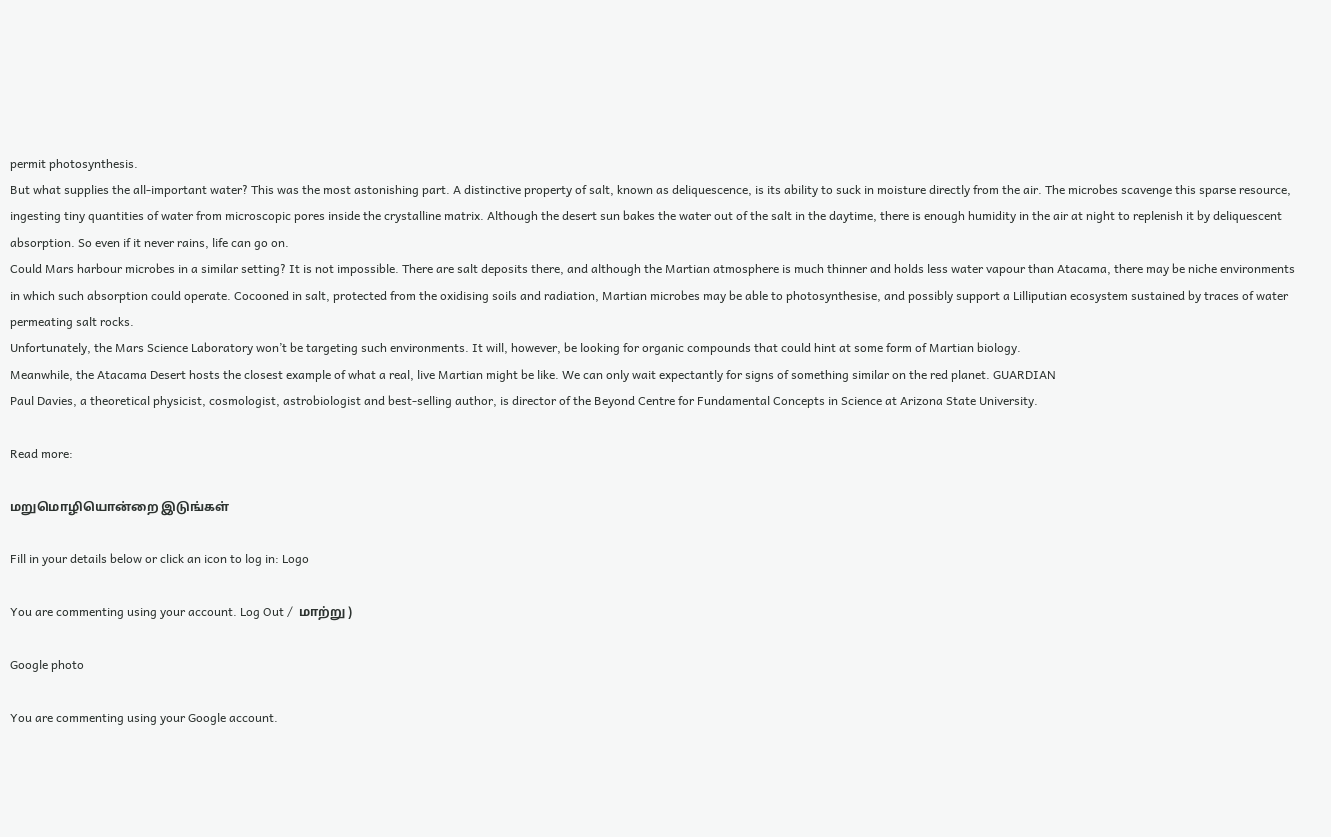permit photosynthesis.
But what supplies the all-important water? This was the most astonishing part. A distinctive property of salt, known as deliquescence, is its ability to suck in moisture directly from the air. The microbes scavenge this sparse resource, ingesting tiny quantities of water from microscopic pores inside the crystalline matrix. Although the desert sun bakes the water out of the salt in the daytime, there is enough humidity in the air at night to replenish it by deliquescent absorption. So even if it never rains, life can go on.
Could Mars harbour microbes in a similar setting? It is not impossible. There are salt deposits there, and although the Martian atmosphere is much thinner and holds less water vapour than Atacama, there may be niche environments in which such absorption could operate. Cocooned in salt, protected from the oxidising soils and radiation, Martian microbes may be able to photosynthesise, and possibly support a Lilliputian ecosystem sustained by traces of water permeating salt rocks.
Unfortunately, the Mars Science Laboratory won’t be targeting such environments. It will, however, be looking for organic compounds that could hint at some form of Martian biology.
Meanwhile, the Atacama Desert hosts the closest example of what a real, live Martian might be like. We can only wait expectantly for signs of something similar on the red planet. GUARDIAN
Paul Davies, a theoretical physicist, cosmologist, astrobiologist and best-selling author, is director of the Beyond Centre for Fundamental Concepts in Science at Arizona State University.

Read more:

மறுமொழியொன்றை இடுங்கள்

Fill in your details below or click an icon to log in: Logo

You are commenting using your account. Log Out /  மாற்று )

Google photo

You are commenting using your Google account.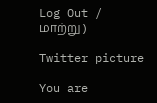Log Out /  மாற்று )

Twitter picture

You are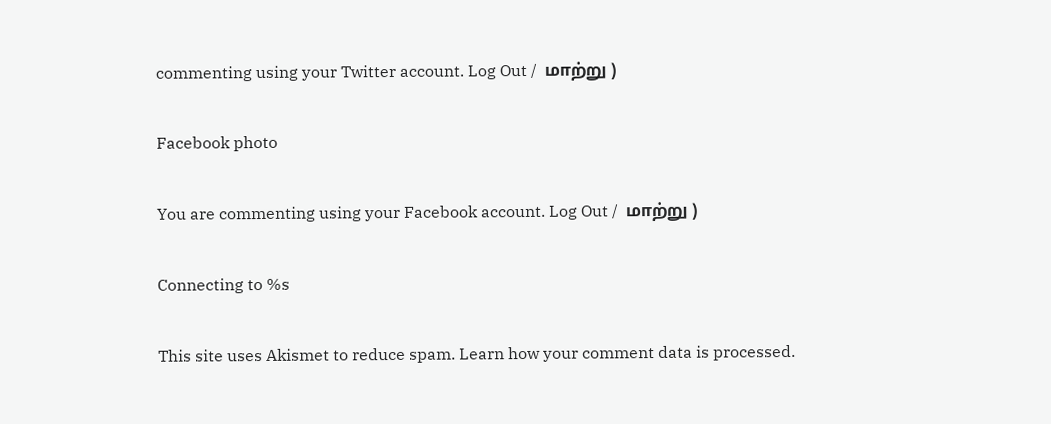commenting using your Twitter account. Log Out /  மாற்று )

Facebook photo

You are commenting using your Facebook account. Log Out /  மாற்று )

Connecting to %s

This site uses Akismet to reduce spam. Learn how your comment data is processed.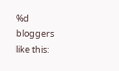%d bloggers like this: